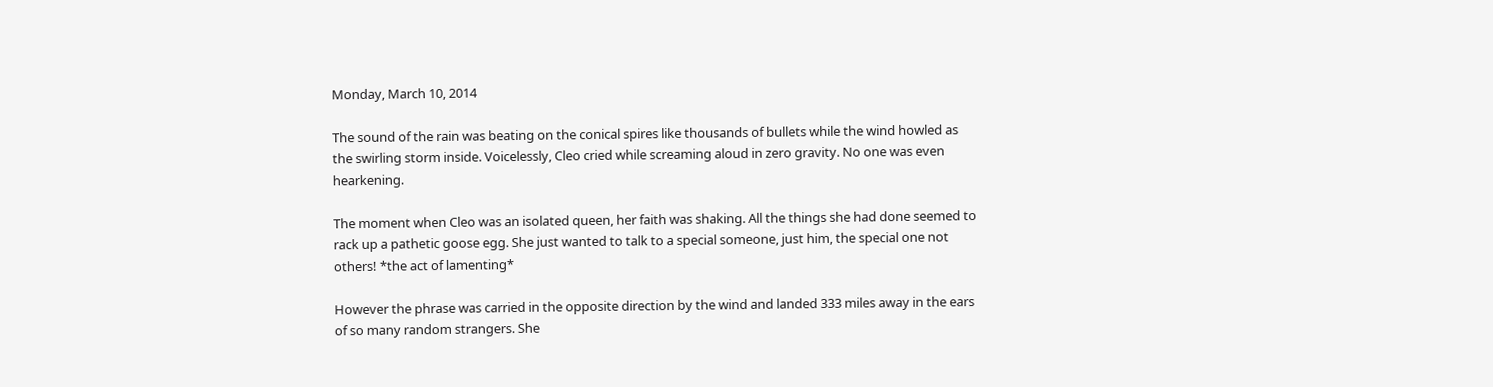Monday, March 10, 2014

The sound of the rain was beating on the conical spires like thousands of bullets while the wind howled as the swirling storm inside. Voicelessly, Cleo cried while screaming aloud in zero gravity. No one was even hearkening.

The moment when Cleo was an isolated queen, her faith was shaking. All the things she had done seemed to rack up a pathetic goose egg. She just wanted to talk to a special someone, just him, the special one not others! *the act of lamenting*

However the phrase was carried in the opposite direction by the wind and landed 333 miles away in the ears of so many random strangers. She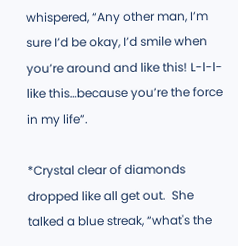whispered, “Any other man, I’m sure I’d be okay, I’d smile when you’re around and like this! L-l-l-like this…because you’re the force in my life”.

*Crystal clear of diamonds dropped like all get out.  She talked a blue streak, “what's the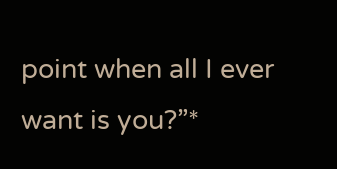point when all I ever want is you?”*